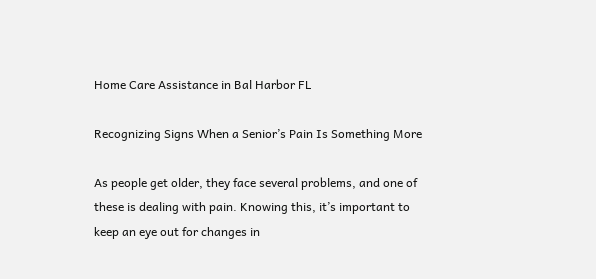Home Care Assistance in Bal Harbor FL

Recognizing Signs When a Senior’s Pain Is Something More

As people get older, they face several problems, and one of these is dealing with pain. Knowing this, it’s important to keep an eye out for changes in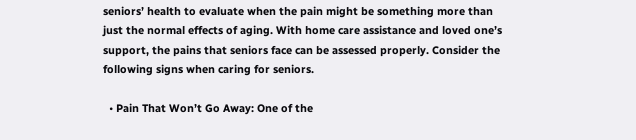seniors’ health to evaluate when the pain might be something more than just the normal effects of aging. With home care assistance and loved one’s support, the pains that seniors face can be assessed properly. Consider the following signs when caring for seniors.

  • Pain That Won’t Go Away: One of the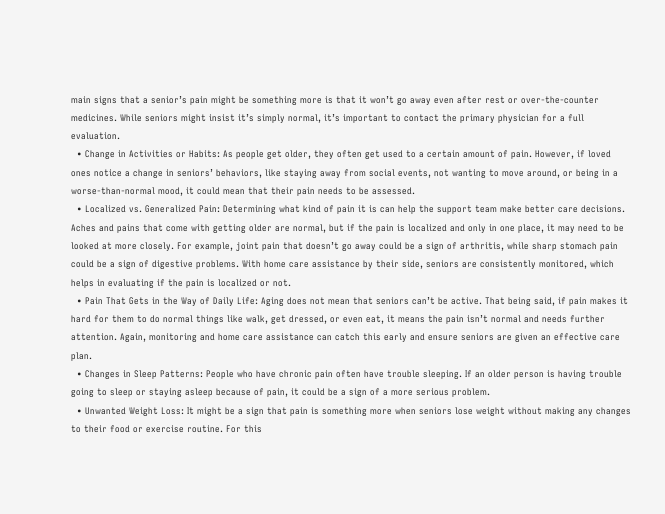main signs that a senior’s pain might be something more is that it won’t go away even after rest or over-the-counter medicines. While seniors might insist it’s simply normal, it’s important to contact the primary physician for a full evaluation.
  • Change in Activities or Habits: As people get older, they often get used to a certain amount of pain. However, if loved ones notice a change in seniors’ behaviors, like staying away from social events, not wanting to move around, or being in a worse-than-normal mood, it could mean that their pain needs to be assessed.
  • Localized vs. Generalized Pain: Determining what kind of pain it is can help the support team make better care decisions. Aches and pains that come with getting older are normal, but if the pain is localized and only in one place, it may need to be looked at more closely. For example, joint pain that doesn’t go away could be a sign of arthritis, while sharp stomach pain could be a sign of digestive problems. With home care assistance by their side, seniors are consistently monitored, which helps in evaluating if the pain is localized or not.
  • Pain That Gets in the Way of Daily Life: Aging does not mean that seniors can’t be active. That being said, if pain makes it hard for them to do normal things like walk, get dressed, or even eat, it means the pain isn’t normal and needs further attention. Again, monitoring and home care assistance can catch this early and ensure seniors are given an effective care plan.
  • Changes in Sleep Patterns: People who have chronic pain often have trouble sleeping. If an older person is having trouble going to sleep or staying asleep because of pain, it could be a sign of a more serious problem.
  • Unwanted Weight Loss: It might be a sign that pain is something more when seniors lose weight without making any changes to their food or exercise routine. For this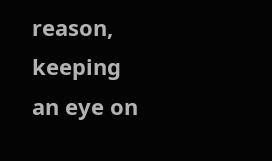reason, keeping an eye on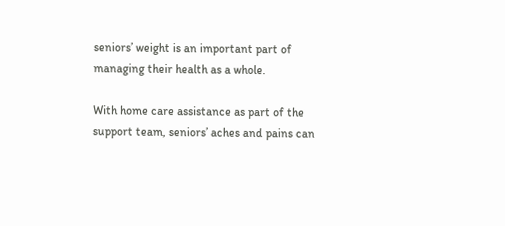seniors’ weight is an important part of managing their health as a whole.

With home care assistance as part of the support team, seniors’ aches and pains can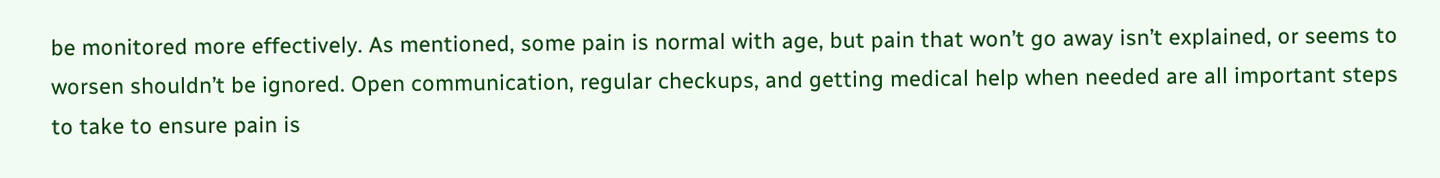be monitored more effectively. As mentioned, some pain is normal with age, but pain that won’t go away isn’t explained, or seems to worsen shouldn’t be ignored. Open communication, regular checkups, and getting medical help when needed are all important steps to take to ensure pain is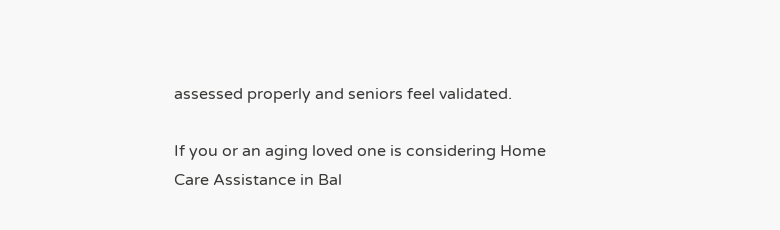assessed properly and seniors feel validated.

If you or an aging loved one is considering Home Care Assistance in Bal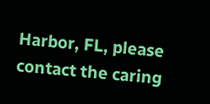Harbor, FL, please contact the caring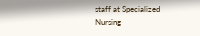staff at Specialized Nursing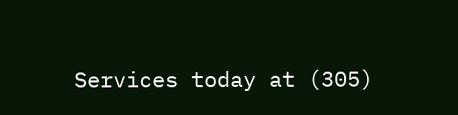Services today at (305)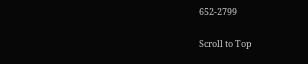652-2799

Scroll to Top